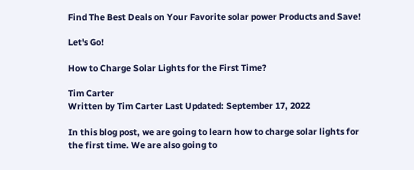Find The Best Deals on Your Favorite solar power Products and Save!

Let's Go!

How to Charge Solar Lights for the First Time?

Tim Carter
Written by Tim Carter Last Updated: September 17, 2022

In this blog post, we are going to learn how to charge solar lights for the first time. We are also going to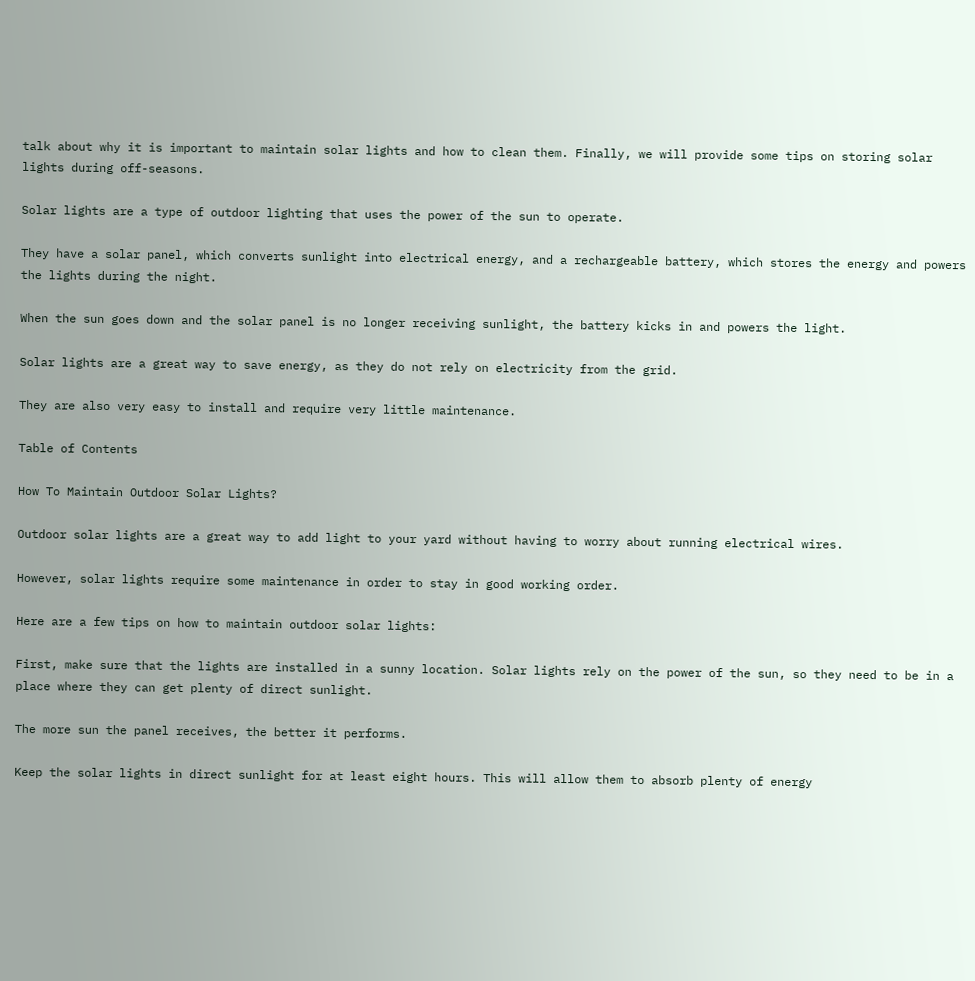talk about why it is important to maintain solar lights and how to clean them. Finally, we will provide some tips on storing solar lights during off-seasons.

Solar lights are a type of outdoor lighting that uses the power of the sun to operate.

They have a solar panel, which converts sunlight into electrical energy, and a rechargeable battery, which stores the energy and powers the lights during the night.

When the sun goes down and the solar panel is no longer receiving sunlight, the battery kicks in and powers the light.

Solar lights are a great way to save energy, as they do not rely on electricity from the grid.

They are also very easy to install and require very little maintenance.

Table of Contents

How To Maintain Outdoor Solar Lights?

Outdoor solar lights are a great way to add light to your yard without having to worry about running electrical wires.

However, solar lights require some maintenance in order to stay in good working order.

Here are a few tips on how to maintain outdoor solar lights:

First, make sure that the lights are installed in a sunny location. Solar lights rely on the power of the sun, so they need to be in a place where they can get plenty of direct sunlight.

The more sun the panel receives, the better it performs.

Keep the solar lights in direct sunlight for at least eight hours. This will allow them to absorb plenty of energy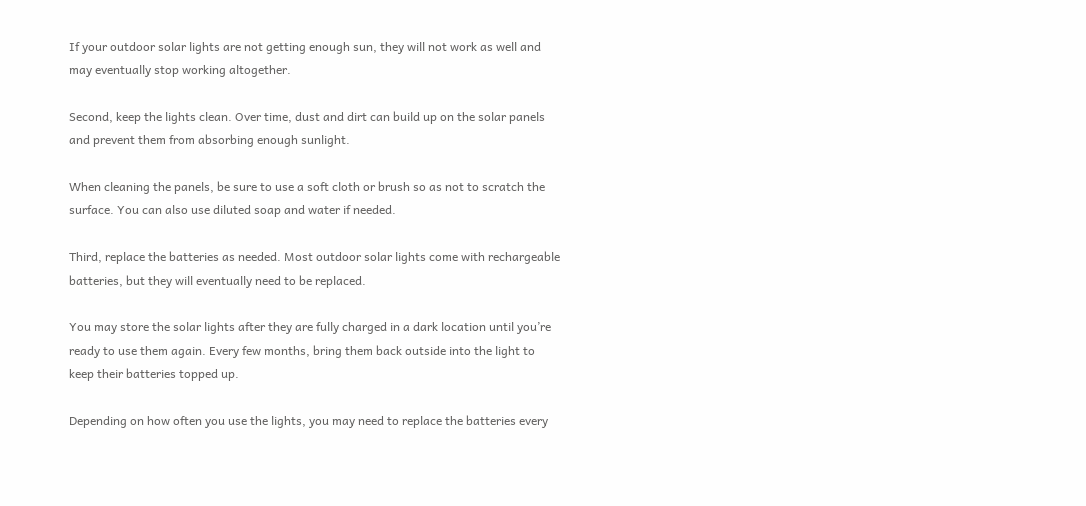If your outdoor solar lights are not getting enough sun, they will not work as well and may eventually stop working altogether.

Second, keep the lights clean. Over time, dust and dirt can build up on the solar panels and prevent them from absorbing enough sunlight.

When cleaning the panels, be sure to use a soft cloth or brush so as not to scratch the surface. You can also use diluted soap and water if needed.

Third, replace the batteries as needed. Most outdoor solar lights come with rechargeable batteries, but they will eventually need to be replaced.

You may store the solar lights after they are fully charged in a dark location until you’re ready to use them again. Every few months, bring them back outside into the light to keep their batteries topped up.

Depending on how often you use the lights, you may need to replace the batteries every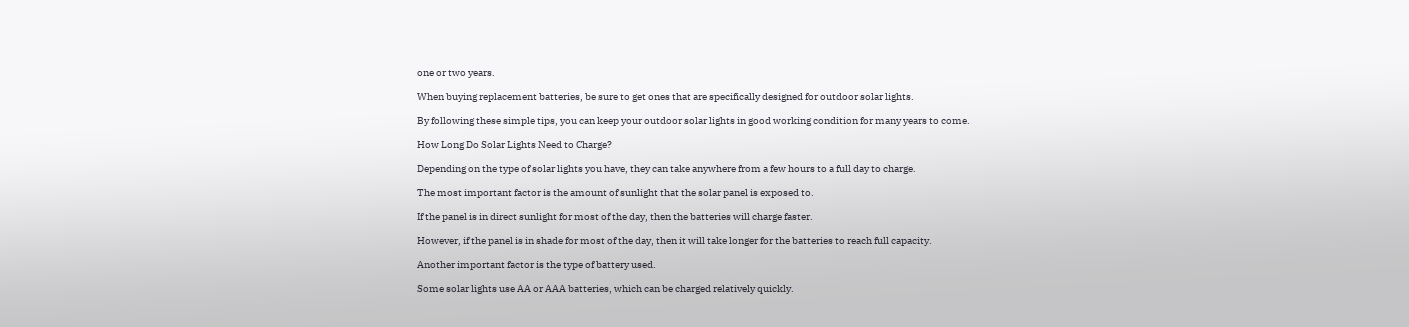one or two years.

When buying replacement batteries, be sure to get ones that are specifically designed for outdoor solar lights.

By following these simple tips, you can keep your outdoor solar lights in good working condition for many years to come.

How Long Do Solar Lights Need to Charge?

Depending on the type of solar lights you have, they can take anywhere from a few hours to a full day to charge.

The most important factor is the amount of sunlight that the solar panel is exposed to.

If the panel is in direct sunlight for most of the day, then the batteries will charge faster.

However, if the panel is in shade for most of the day, then it will take longer for the batteries to reach full capacity.

Another important factor is the type of battery used.

Some solar lights use AA or AAA batteries, which can be charged relatively quickly.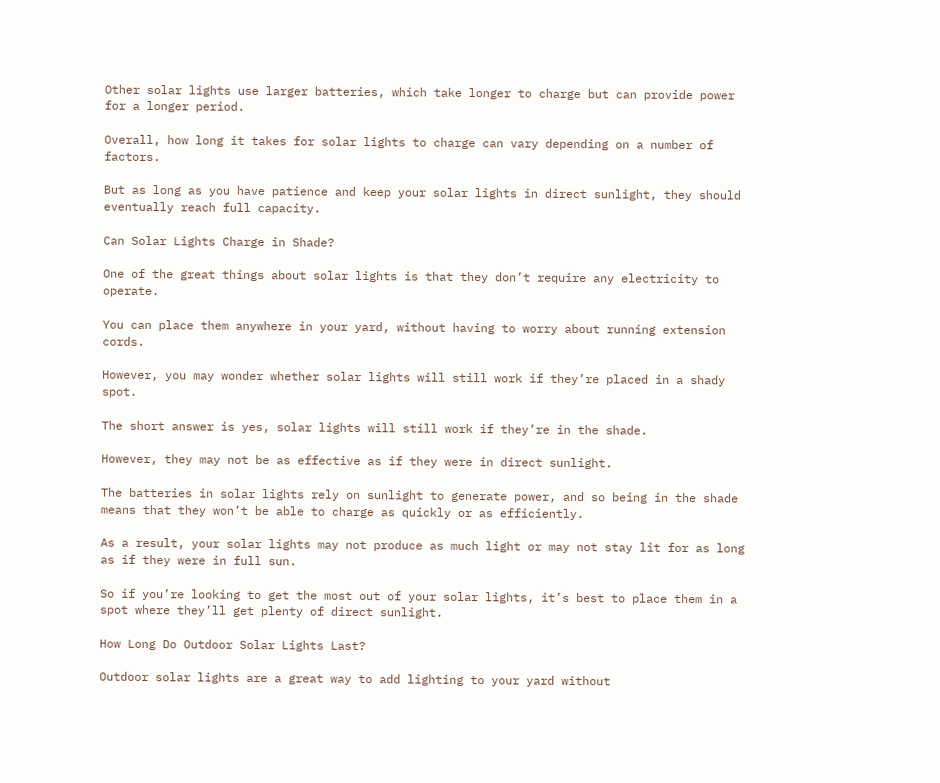Other solar lights use larger batteries, which take longer to charge but can provide power for a longer period.

Overall, how long it takes for solar lights to charge can vary depending on a number of factors.

But as long as you have patience and keep your solar lights in direct sunlight, they should eventually reach full capacity.

Can Solar Lights Charge in Shade?

One of the great things about solar lights is that they don’t require any electricity to operate.

You can place them anywhere in your yard, without having to worry about running extension cords.

However, you may wonder whether solar lights will still work if they’re placed in a shady spot.

The short answer is yes, solar lights will still work if they’re in the shade.

However, they may not be as effective as if they were in direct sunlight.

The batteries in solar lights rely on sunlight to generate power, and so being in the shade means that they won’t be able to charge as quickly or as efficiently.

As a result, your solar lights may not produce as much light or may not stay lit for as long as if they were in full sun.

So if you’re looking to get the most out of your solar lights, it’s best to place them in a spot where they’ll get plenty of direct sunlight.

How Long Do Outdoor Solar Lights Last?

Outdoor solar lights are a great way to add lighting to your yard without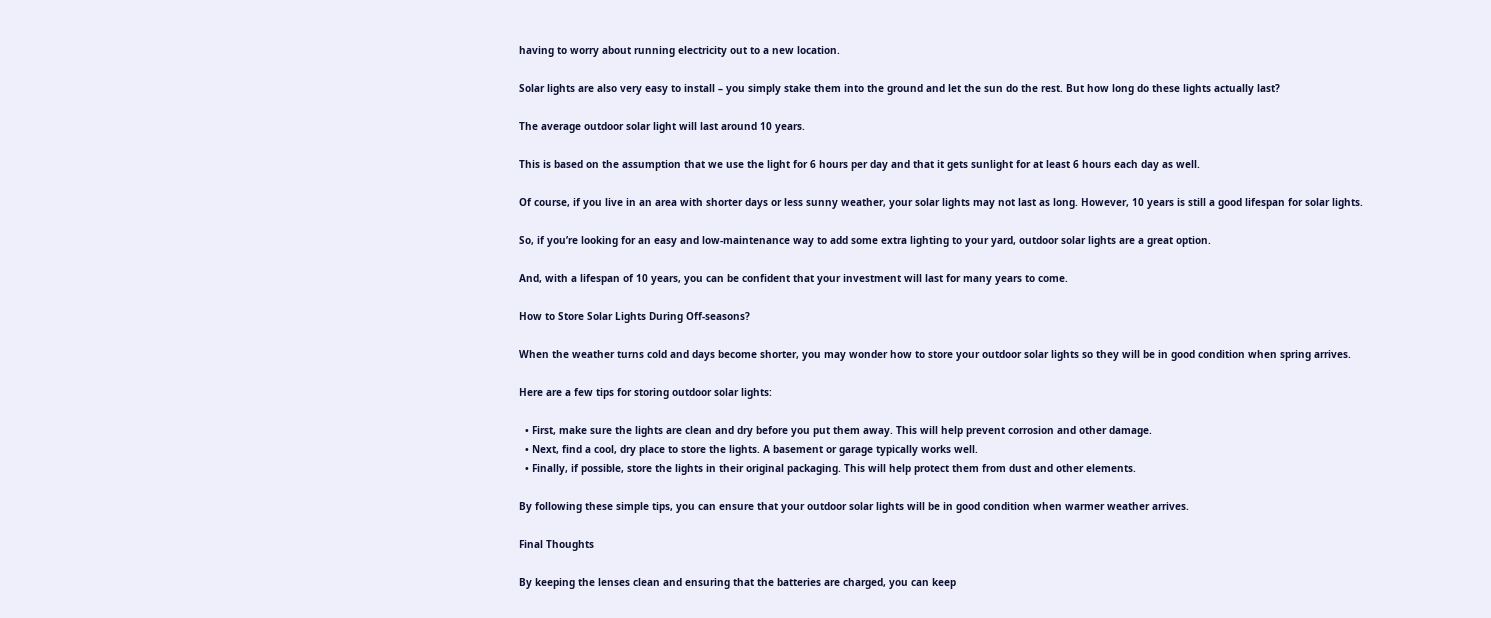having to worry about running electricity out to a new location.

Solar lights are also very easy to install – you simply stake them into the ground and let the sun do the rest. But how long do these lights actually last?

The average outdoor solar light will last around 10 years.

This is based on the assumption that we use the light for 6 hours per day and that it gets sunlight for at least 6 hours each day as well.

Of course, if you live in an area with shorter days or less sunny weather, your solar lights may not last as long. However, 10 years is still a good lifespan for solar lights.

So, if you’re looking for an easy and low-maintenance way to add some extra lighting to your yard, outdoor solar lights are a great option.

And, with a lifespan of 10 years, you can be confident that your investment will last for many years to come.

How to Store Solar Lights During Off-seasons?

When the weather turns cold and days become shorter, you may wonder how to store your outdoor solar lights so they will be in good condition when spring arrives.

Here are a few tips for storing outdoor solar lights:

  • First, make sure the lights are clean and dry before you put them away. This will help prevent corrosion and other damage.
  • Next, find a cool, dry place to store the lights. A basement or garage typically works well.
  • Finally, if possible, store the lights in their original packaging. This will help protect them from dust and other elements.

By following these simple tips, you can ensure that your outdoor solar lights will be in good condition when warmer weather arrives.

Final Thoughts

By keeping the lenses clean and ensuring that the batteries are charged, you can keep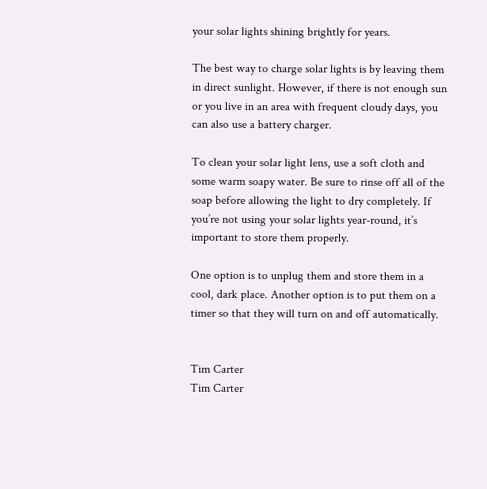your solar lights shining brightly for years.

The best way to charge solar lights is by leaving them in direct sunlight. However, if there is not enough sun or you live in an area with frequent cloudy days, you can also use a battery charger.

To clean your solar light lens, use a soft cloth and some warm soapy water. Be sure to rinse off all of the soap before allowing the light to dry completely. If you’re not using your solar lights year-round, it’s important to store them properly.

One option is to unplug them and store them in a cool, dark place. Another option is to put them on a timer so that they will turn on and off automatically.


Tim Carter
Tim Carter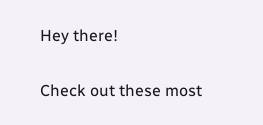Hey there!

Check out these most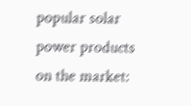popular solar power products on the market: